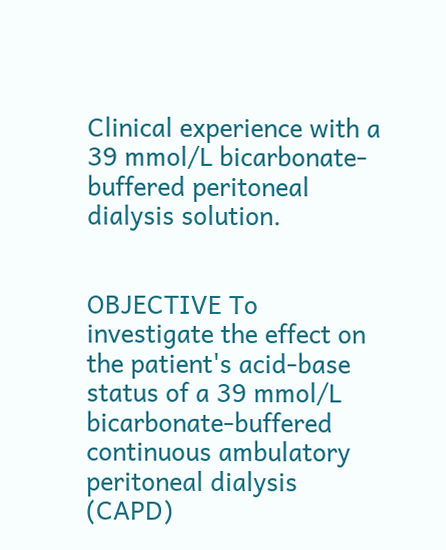Clinical experience with a 39 mmol/L bicarbonate-buffered peritoneal dialysis solution.


OBJECTIVE To investigate the effect on the patient's acid-base status of a 39 mmol/L bicarbonate-buffered continuous ambulatory peritoneal dialysis (CAPD)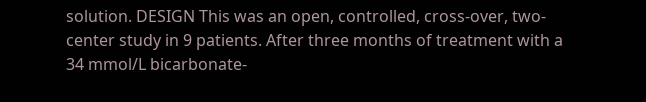solution. DESIGN This was an open, controlled, cross-over, two-center study in 9 patients. After three months of treatment with a 34 mmol/L bicarbonate-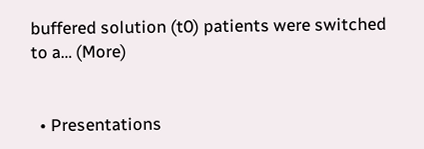buffered solution (t0) patients were switched to a… (More)


  • Presentations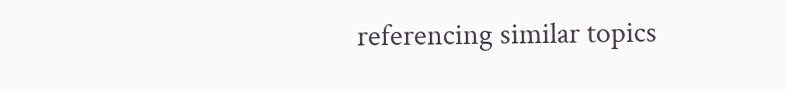referencing similar topics